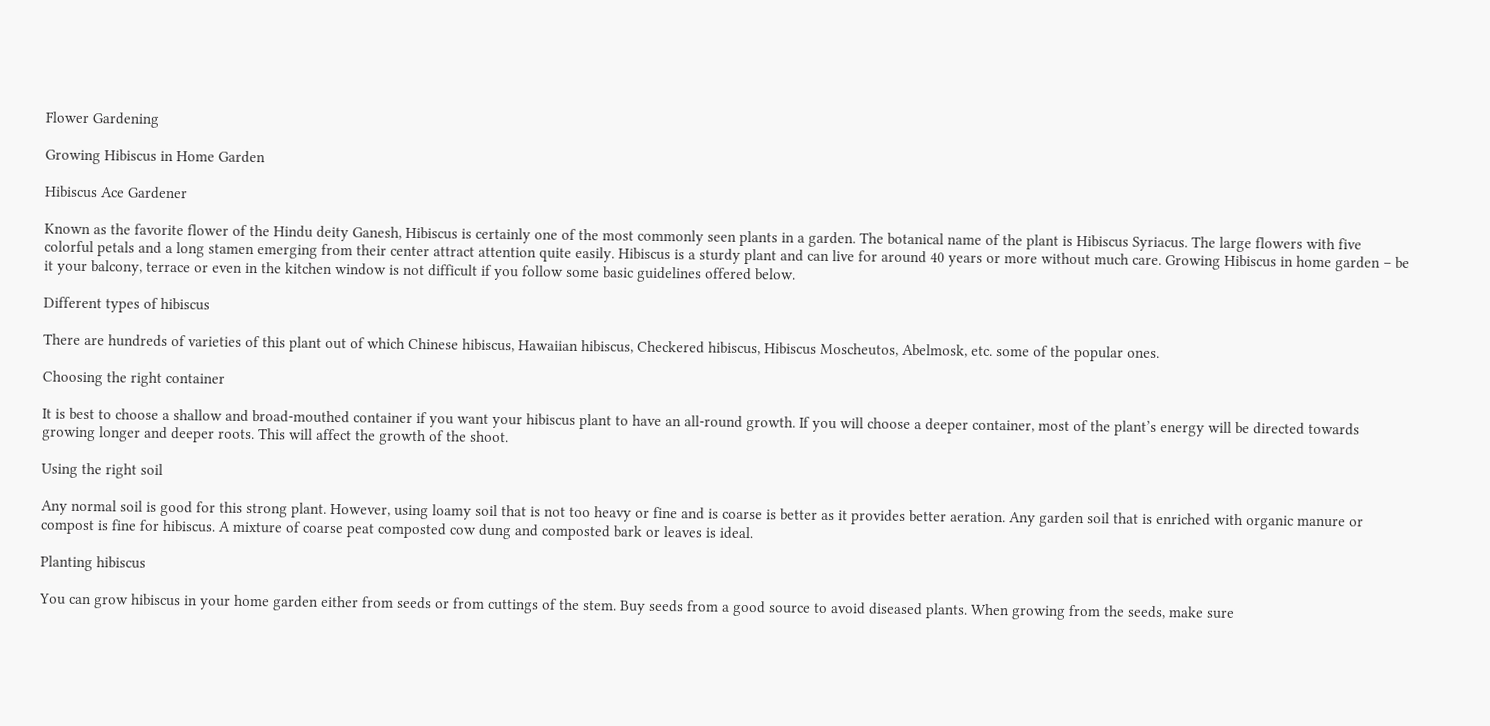Flower Gardening

Growing Hibiscus in Home Garden

Hibiscus Ace Gardener

Known as the favorite flower of the Hindu deity Ganesh, Hibiscus is certainly one of the most commonly seen plants in a garden. The botanical name of the plant is Hibiscus Syriacus. The large flowers with five colorful petals and a long stamen emerging from their center attract attention quite easily. Hibiscus is a sturdy plant and can live for around 40 years or more without much care. Growing Hibiscus in home garden – be it your balcony, terrace or even in the kitchen window is not difficult if you follow some basic guidelines offered below.

Different types of hibiscus

There are hundreds of varieties of this plant out of which Chinese hibiscus, Hawaiian hibiscus, Checkered hibiscus, Hibiscus Moscheutos, Abelmosk, etc. some of the popular ones.

Choosing the right container

It is best to choose a shallow and broad-mouthed container if you want your hibiscus plant to have an all-round growth. If you will choose a deeper container, most of the plant’s energy will be directed towards growing longer and deeper roots. This will affect the growth of the shoot.

Using the right soil

Any normal soil is good for this strong plant. However, using loamy soil that is not too heavy or fine and is coarse is better as it provides better aeration. Any garden soil that is enriched with organic manure or compost is fine for hibiscus. A mixture of coarse peat composted cow dung and composted bark or leaves is ideal.

Planting hibiscus

You can grow hibiscus in your home garden either from seeds or from cuttings of the stem. Buy seeds from a good source to avoid diseased plants. When growing from the seeds, make sure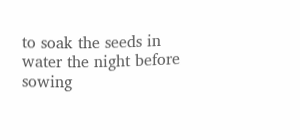to soak the seeds in water the night before sowing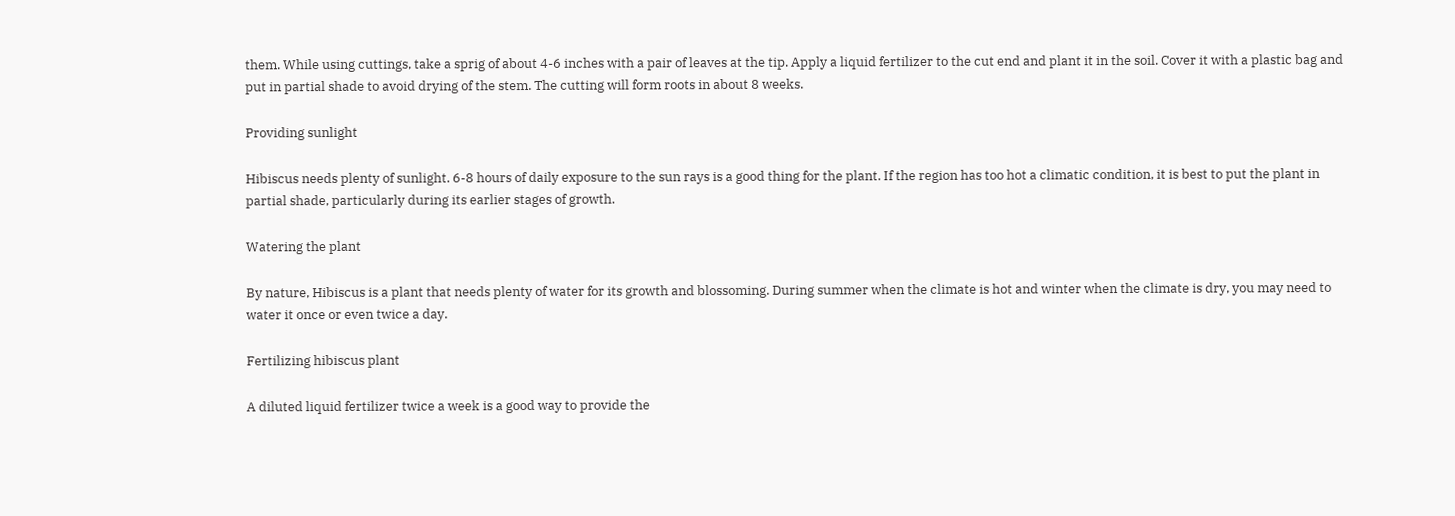them. While using cuttings, take a sprig of about 4-6 inches with a pair of leaves at the tip. Apply a liquid fertilizer to the cut end and plant it in the soil. Cover it with a plastic bag and put in partial shade to avoid drying of the stem. The cutting will form roots in about 8 weeks.

Providing sunlight

Hibiscus needs plenty of sunlight. 6-8 hours of daily exposure to the sun rays is a good thing for the plant. If the region has too hot a climatic condition, it is best to put the plant in partial shade, particularly during its earlier stages of growth.

Watering the plant

By nature, Hibiscus is a plant that needs plenty of water for its growth and blossoming. During summer when the climate is hot and winter when the climate is dry, you may need to water it once or even twice a day.

Fertilizing hibiscus plant

A diluted liquid fertilizer twice a week is a good way to provide the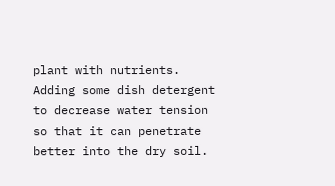plant with nutrients. Adding some dish detergent to decrease water tension so that it can penetrate better into the dry soil.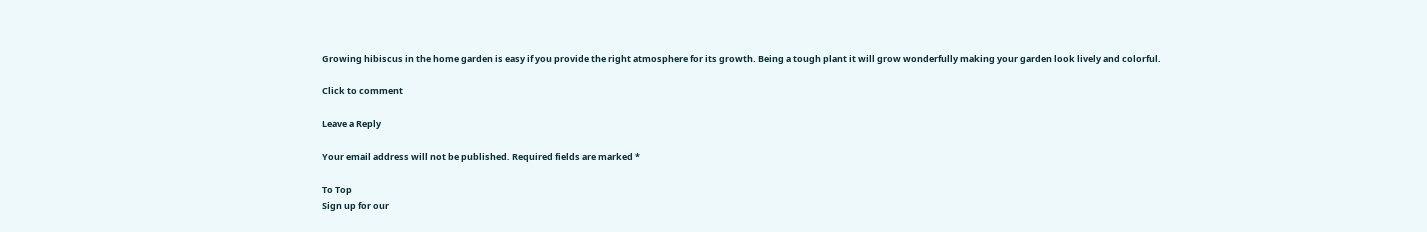Growing hibiscus in the home garden is easy if you provide the right atmosphere for its growth. Being a tough plant it will grow wonderfully making your garden look lively and colorful.

Click to comment

Leave a Reply

Your email address will not be published. Required fields are marked *

To Top
Sign up for our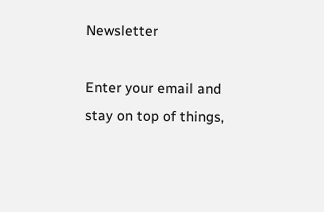Newsletter

Enter your email and stay on top of things,